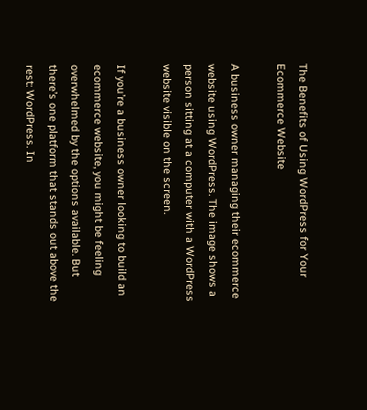The Benefits of Using WordPress for Your Ecommerce Website

A business owner managing their ecommerce website using WordPress. The image shows a person sitting at a computer with a WordPress website visible on the screen.

If you’re a business owner looking to build an ecommerce website, you might be feeling overwhelmed by the options available. But there’s one platform that stands out above the rest: WordPress. In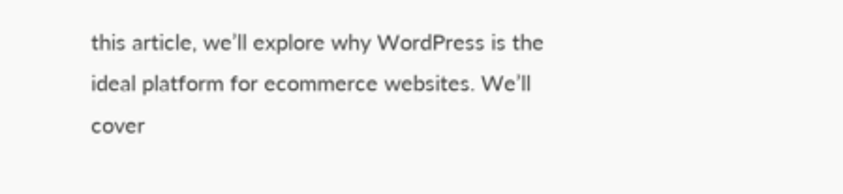this article, we’ll explore why WordPress is the ideal platform for ecommerce websites. We’ll cover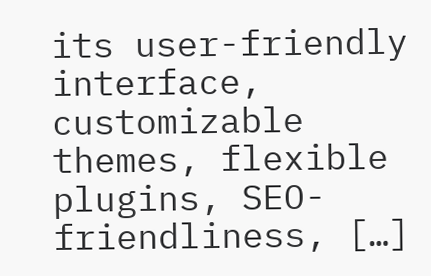its user-friendly interface, customizable themes, flexible plugins, SEO-friendliness, […]